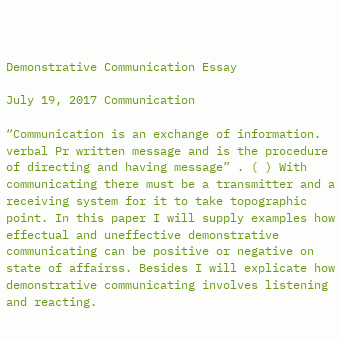Demonstrative Communication Essay

July 19, 2017 Communication

“Communication is an exchange of information. verbal Pr written message and is the procedure of directing and having message” . ( ) With communicating there must be a transmitter and a receiving system for it to take topographic point. In this paper I will supply examples how effectual and uneffective demonstrative communicating can be positive or negative on state of affairss. Besides I will explicate how demonstrative communicating involves listening and reacting.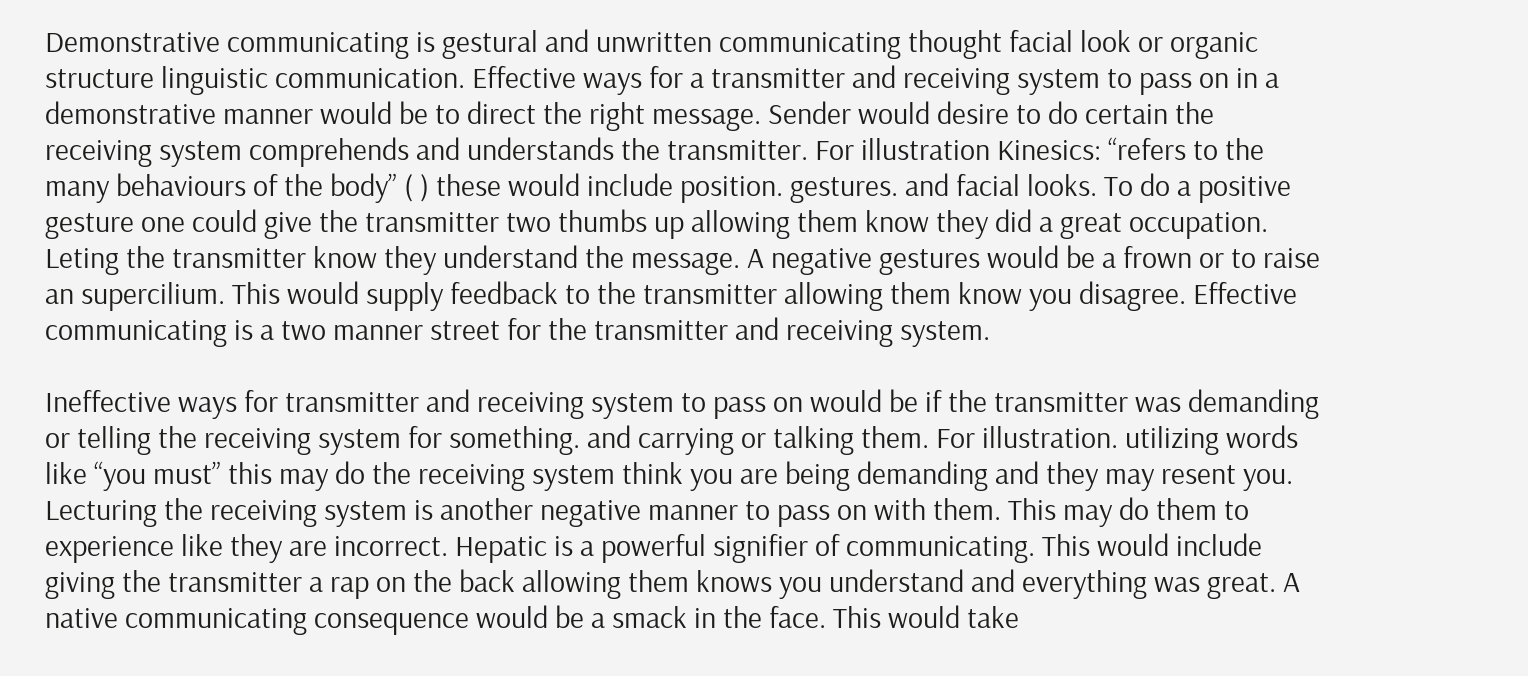Demonstrative communicating is gestural and unwritten communicating thought facial look or organic structure linguistic communication. Effective ways for a transmitter and receiving system to pass on in a demonstrative manner would be to direct the right message. Sender would desire to do certain the receiving system comprehends and understands the transmitter. For illustration Kinesics: “refers to the many behaviours of the body” ( ) these would include position. gestures. and facial looks. To do a positive gesture one could give the transmitter two thumbs up allowing them know they did a great occupation. Leting the transmitter know they understand the message. A negative gestures would be a frown or to raise an supercilium. This would supply feedback to the transmitter allowing them know you disagree. Effective communicating is a two manner street for the transmitter and receiving system.

Ineffective ways for transmitter and receiving system to pass on would be if the transmitter was demanding or telling the receiving system for something. and carrying or talking them. For illustration. utilizing words like “you must” this may do the receiving system think you are being demanding and they may resent you. Lecturing the receiving system is another negative manner to pass on with them. This may do them to experience like they are incorrect. Hepatic is a powerful signifier of communicating. This would include giving the transmitter a rap on the back allowing them knows you understand and everything was great. A native communicating consequence would be a smack in the face. This would take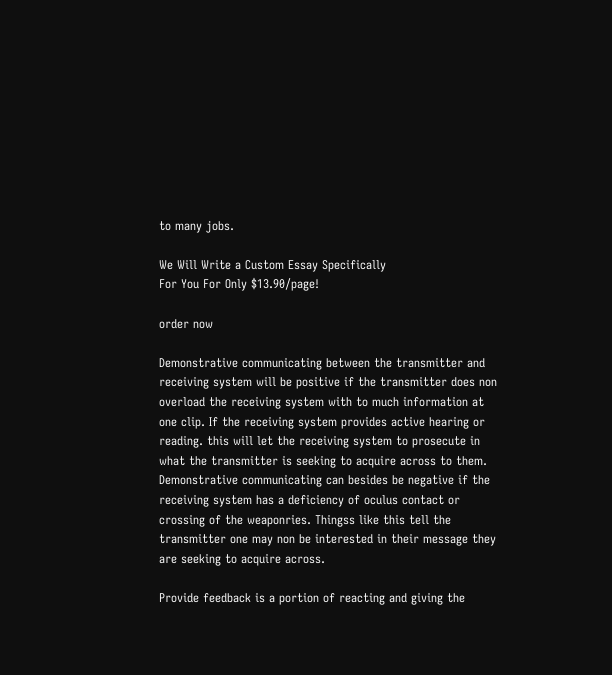to many jobs.

We Will Write a Custom Essay Specifically
For You For Only $13.90/page!

order now

Demonstrative communicating between the transmitter and receiving system will be positive if the transmitter does non overload the receiving system with to much information at one clip. If the receiving system provides active hearing or reading. this will let the receiving system to prosecute in what the transmitter is seeking to acquire across to them. Demonstrative communicating can besides be negative if the receiving system has a deficiency of oculus contact or crossing of the weaponries. Thingss like this tell the transmitter one may non be interested in their message they are seeking to acquire across.

Provide feedback is a portion of reacting and giving the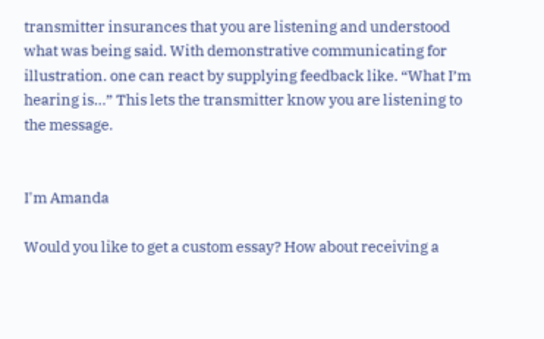transmitter insurances that you are listening and understood what was being said. With demonstrative communicating for illustration. one can react by supplying feedback like. “What I’m hearing is…” This lets the transmitter know you are listening to the message.


I'm Amanda

Would you like to get a custom essay? How about receiving a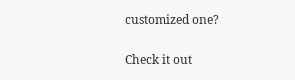customized one?

Check it out